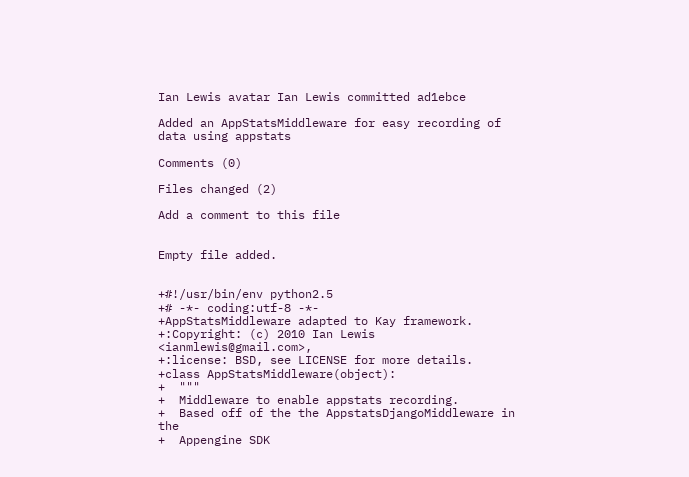Ian Lewis avatar Ian Lewis committed ad1ebce

Added an AppStatsMiddleware for easy recording of data using appstats

Comments (0)

Files changed (2)

Add a comment to this file


Empty file added.


+#!/usr/bin/env python2.5
+# -*- coding:utf-8 -*-
+AppStatsMiddleware adapted to Kay framework.
+:Copyright: (c) 2010 Ian Lewis <ianmlewis@gmail.com>,
+:license: BSD, see LICENSE for more details.
+class AppStatsMiddleware(object):
+  """
+  Middleware to enable appstats recording.
+  Based off of the the AppstatsDjangoMiddleware in the
+  Appengine SDK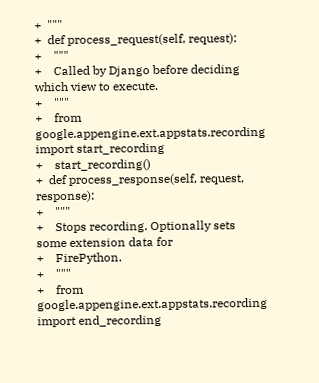+  """
+  def process_request(self, request):
+    """
+    Called by Django before deciding which view to execute.
+    """
+    from google.appengine.ext.appstats.recording import start_recording
+    start_recording()
+  def process_response(self, request, response):
+    """
+    Stops recording. Optionally sets some extension data for
+    FirePython.
+    """
+    from google.appengine.ext.appstats.recording import end_recording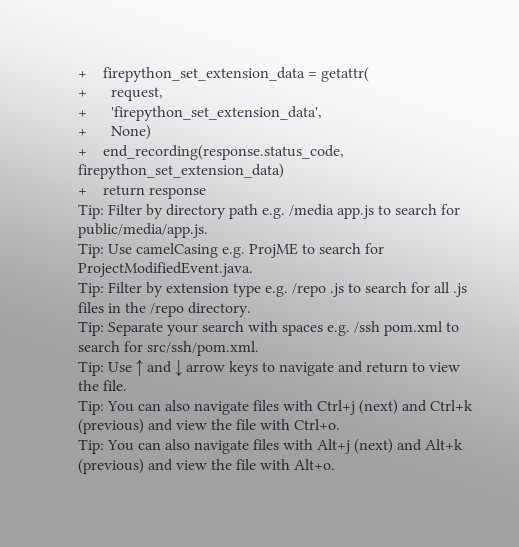+    firepython_set_extension_data = getattr(
+      request,
+      'firepython_set_extension_data',
+      None)
+    end_recording(response.status_code, firepython_set_extension_data)
+    return response
Tip: Filter by directory path e.g. /media app.js to search for public/media/app.js.
Tip: Use camelCasing e.g. ProjME to search for ProjectModifiedEvent.java.
Tip: Filter by extension type e.g. /repo .js to search for all .js files in the /repo directory.
Tip: Separate your search with spaces e.g. /ssh pom.xml to search for src/ssh/pom.xml.
Tip: Use ↑ and ↓ arrow keys to navigate and return to view the file.
Tip: You can also navigate files with Ctrl+j (next) and Ctrl+k (previous) and view the file with Ctrl+o.
Tip: You can also navigate files with Alt+j (next) and Alt+k (previous) and view the file with Alt+o.